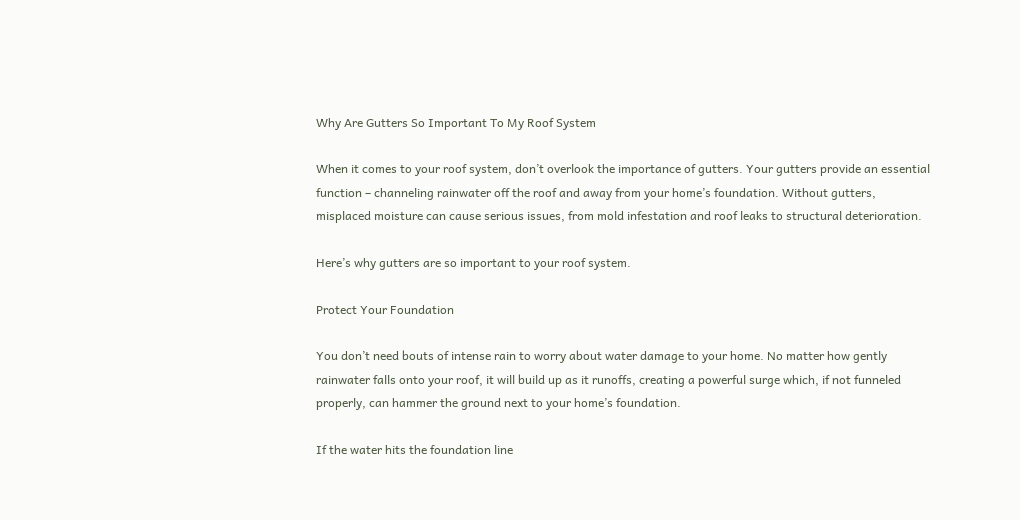Why Are Gutters So Important To My Roof System

When it comes to your roof system, don’t overlook the importance of gutters. Your gutters provide an essential function – channeling rainwater off the roof and away from your home’s foundation. Without gutters, misplaced moisture can cause serious issues, from mold infestation and roof leaks to structural deterioration.

Here’s why gutters are so important to your roof system.

Protect Your Foundation

You don’t need bouts of intense rain to worry about water damage to your home. No matter how gently rainwater falls onto your roof, it will build up as it runoffs, creating a powerful surge which, if not funneled properly, can hammer the ground next to your home’s foundation.

If the water hits the foundation line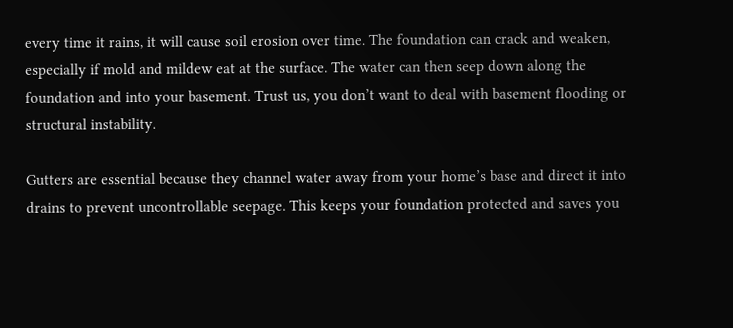every time it rains, it will cause soil erosion over time. The foundation can crack and weaken, especially if mold and mildew eat at the surface. The water can then seep down along the foundation and into your basement. Trust us, you don’t want to deal with basement flooding or structural instability.

Gutters are essential because they channel water away from your home’s base and direct it into drains to prevent uncontrollable seepage. This keeps your foundation protected and saves you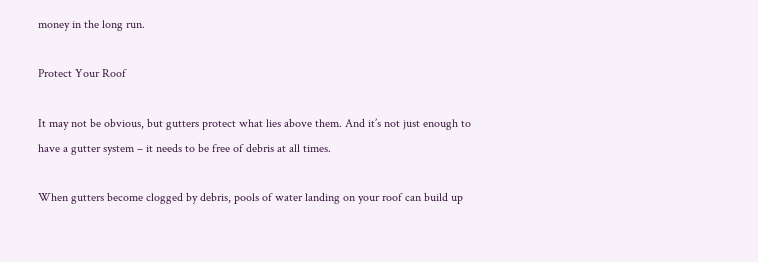money in the long run.

Protect Your Roof

It may not be obvious, but gutters protect what lies above them. And it’s not just enough to have a gutter system – it needs to be free of debris at all times.

When gutters become clogged by debris, pools of water landing on your roof can build up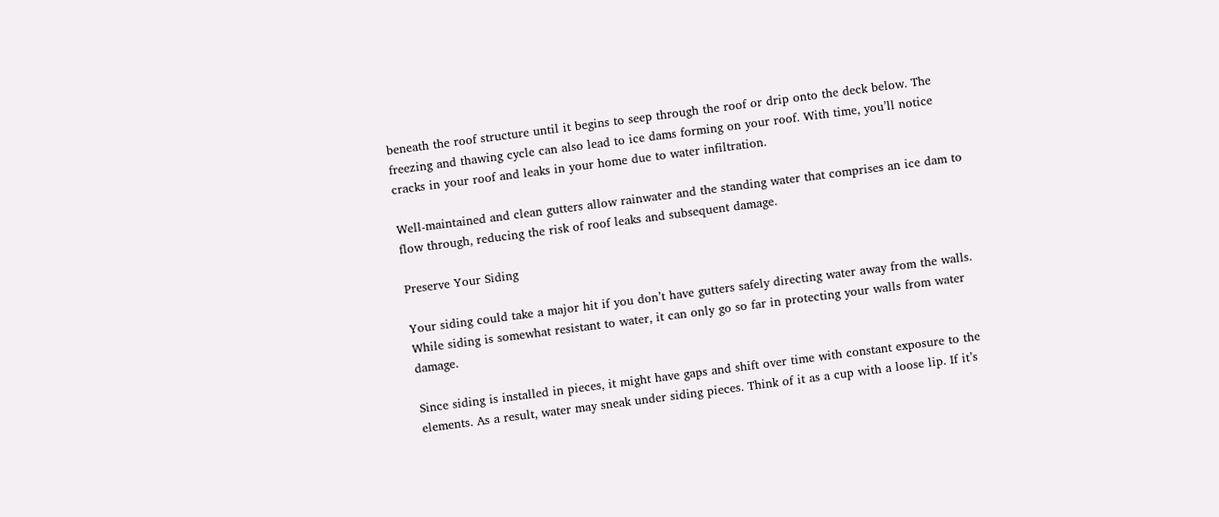beneath the roof structure until it begins to seep through the roof or drip onto the deck below. The freezing and thawing cycle can also lead to ice dams forming on your roof. With time, you’ll notice cracks in your roof and leaks in your home due to water infiltration.

Well-maintained and clean gutters allow rainwater and the standing water that comprises an ice dam to flow through, reducing the risk of roof leaks and subsequent damage.

Preserve Your Siding

Your siding could take a major hit if you don’t have gutters safely directing water away from the walls. While siding is somewhat resistant to water, it can only go so far in protecting your walls from water damage.

Since siding is installed in pieces, it might have gaps and shift over time with constant exposure to the elements. As a result, water may sneak under siding pieces. Think of it as a cup with a loose lip. If it’s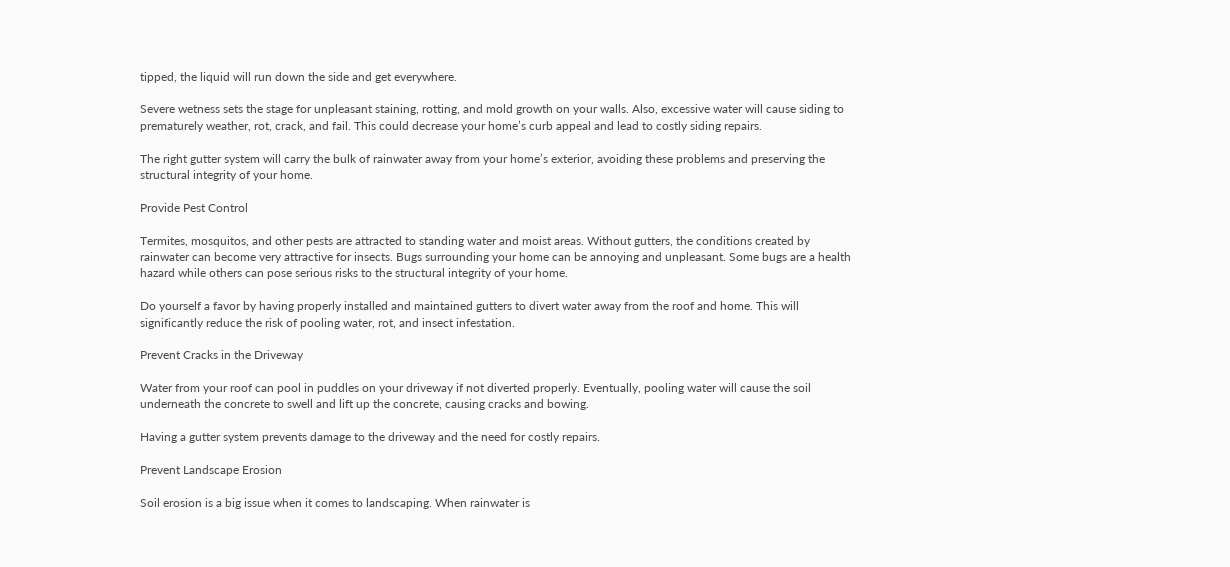tipped, the liquid will run down the side and get everywhere.

Severe wetness sets the stage for unpleasant staining, rotting, and mold growth on your walls. Also, excessive water will cause siding to prematurely weather, rot, crack, and fail. This could decrease your home’s curb appeal and lead to costly siding repairs.

The right gutter system will carry the bulk of rainwater away from your home’s exterior, avoiding these problems and preserving the structural integrity of your home.

Provide Pest Control

Termites, mosquitos, and other pests are attracted to standing water and moist areas. Without gutters, the conditions created by rainwater can become very attractive for insects. Bugs surrounding your home can be annoying and unpleasant. Some bugs are a health hazard while others can pose serious risks to the structural integrity of your home.

Do yourself a favor by having properly installed and maintained gutters to divert water away from the roof and home. This will significantly reduce the risk of pooling water, rot, and insect infestation.

Prevent Cracks in the Driveway

Water from your roof can pool in puddles on your driveway if not diverted properly. Eventually, pooling water will cause the soil underneath the concrete to swell and lift up the concrete, causing cracks and bowing.

Having a gutter system prevents damage to the driveway and the need for costly repairs.

Prevent Landscape Erosion

Soil erosion is a big issue when it comes to landscaping. When rainwater is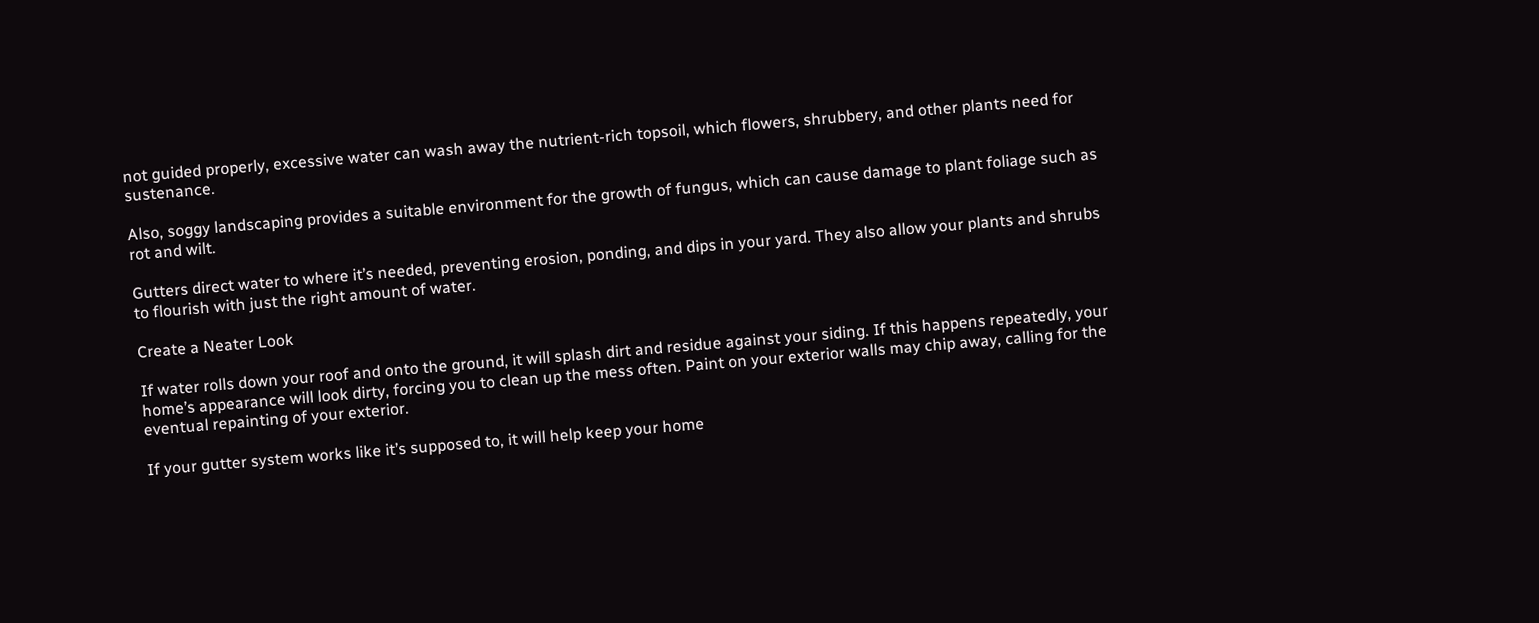not guided properly, excessive water can wash away the nutrient-rich topsoil, which flowers, shrubbery, and other plants need for sustenance.

Also, soggy landscaping provides a suitable environment for the growth of fungus, which can cause damage to plant foliage such as rot and wilt.

Gutters direct water to where it’s needed, preventing erosion, ponding, and dips in your yard. They also allow your plants and shrubs to flourish with just the right amount of water.

Create a Neater Look

If water rolls down your roof and onto the ground, it will splash dirt and residue against your siding. If this happens repeatedly, your home’s appearance will look dirty, forcing you to clean up the mess often. Paint on your exterior walls may chip away, calling for the eventual repainting of your exterior.

If your gutter system works like it’s supposed to, it will help keep your home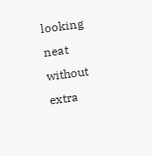looking neat without extra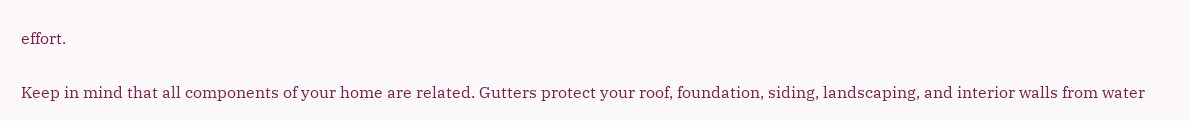effort.

Keep in mind that all components of your home are related. Gutters protect your roof, foundation, siding, landscaping, and interior walls from water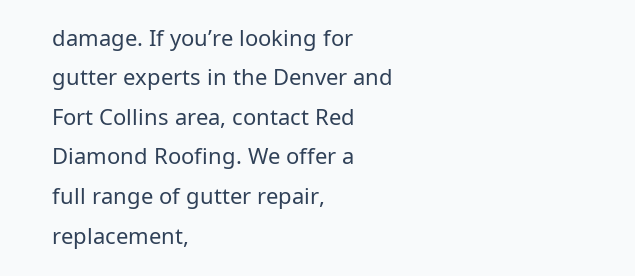damage. If you’re looking for gutter experts in the Denver and Fort Collins area, contact Red Diamond Roofing. We offer a full range of gutter repair, replacement,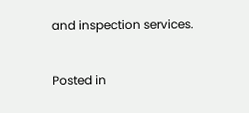and inspection services.


Posted in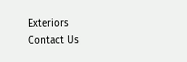Exteriors
Contact Us